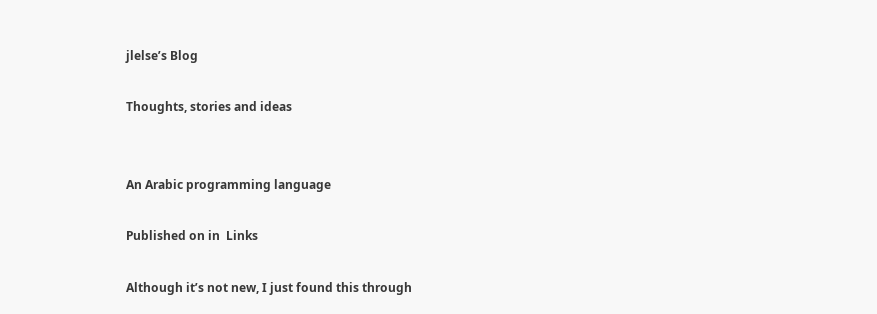jlelse’s Blog

Thoughts, stories and ideas


An Arabic programming language

Published on in  Links

Although it’s not new, I just found this through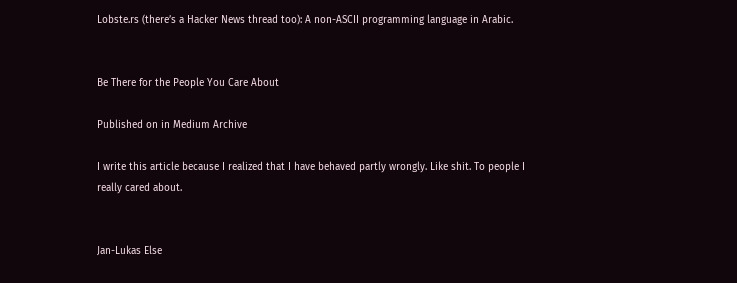Lobste.rs (there’s a Hacker News thread too): A non-ASCII programming language in Arabic.


Be There for the People You Care About

Published on in Medium Archive

I write this article because I realized that I have behaved partly wrongly. Like shit. To people I really cared about.


Jan-Lukas Else